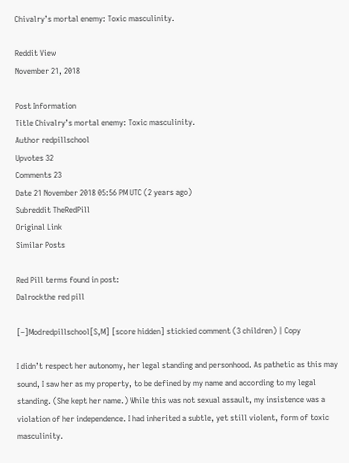Chivalry’s mortal enemy: Toxic masculinity.

Reddit View
November 21, 2018

Post Information
Title Chivalry’s mortal enemy: Toxic masculinity.
Author redpillschool
Upvotes 32
Comments 23
Date 21 November 2018 05:56 PM UTC (2 years ago)
Subreddit TheRedPill
Original Link
Similar Posts

Red Pill terms found in post:
Dalrockthe red pill

[–]Modredpillschool[S,M] [score hidden] stickied comment (3 children) | Copy

I didn’t respect her autonomy, her legal standing and personhood. As pathetic as this may sound, I saw her as my property, to be defined by my name and according to my legal standing. (She kept her name.) While this was not sexual assault, my insistence was a violation of her independence. I had inherited a subtle, yet still violent, form of toxic masculinity.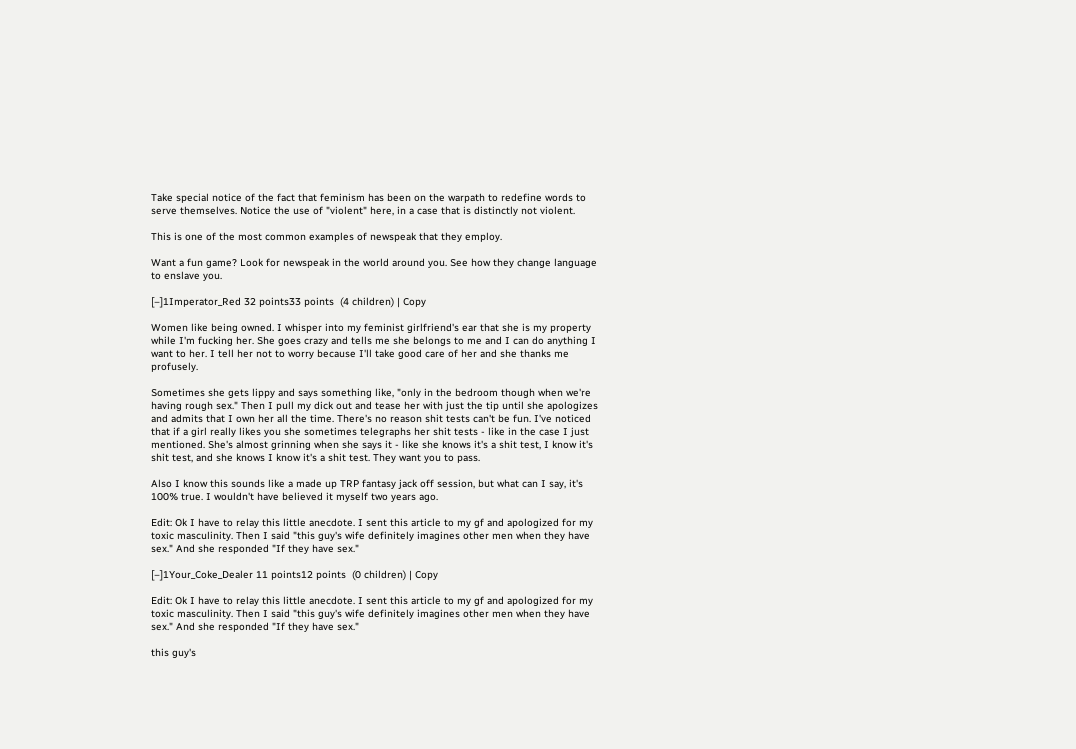Take special notice of the fact that feminism has been on the warpath to redefine words to serve themselves. Notice the use of "violent" here, in a case that is distinctly not violent.

This is one of the most common examples of newspeak that they employ.

Want a fun game? Look for newspeak in the world around you. See how they change language to enslave you.

[–]1Imperator_Red 32 points33 points  (4 children) | Copy

Women like being owned. I whisper into my feminist girlfriend's ear that she is my property while I'm fucking her. She goes crazy and tells me she belongs to me and I can do anything I want to her. I tell her not to worry because I'll take good care of her and she thanks me profusely.

Sometimes she gets lippy and says something like, "only in the bedroom though when we're having rough sex." Then I pull my dick out and tease her with just the tip until she apologizes and admits that I own her all the time. There's no reason shit tests can't be fun. I've noticed that if a girl really likes you she sometimes telegraphs her shit tests - like in the case I just mentioned. She's almost grinning when she says it - like she knows it's a shit test, I know it's shit test, and she knows I know it's a shit test. They want you to pass.

Also I know this sounds like a made up TRP fantasy jack off session, but what can I say, it's 100% true. I wouldn't have believed it myself two years ago.

Edit: Ok I have to relay this little anecdote. I sent this article to my gf and apologized for my toxic masculinity. Then I said "this guy's wife definitely imagines other men when they have sex." And she responded "If they have sex."

[–]1Your_Coke_Dealer 11 points12 points  (0 children) | Copy

Edit: Ok I have to relay this little anecdote. I sent this article to my gf and apologized for my toxic masculinity. Then I said "this guy's wife definitely imagines other men when they have sex." And she responded "If they have sex."

this guy's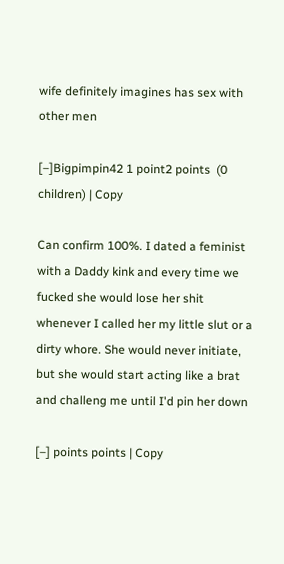wife definitely imagines has sex with other men

[–]Bigpimpin42 1 point2 points  (0 children) | Copy

Can confirm 100%. I dated a feminist with a Daddy kink and every time we fucked she would lose her shit whenever I called her my little slut or a dirty whore. She would never initiate, but she would start acting like a brat and challeng me until I'd pin her down

[–] points points | Copy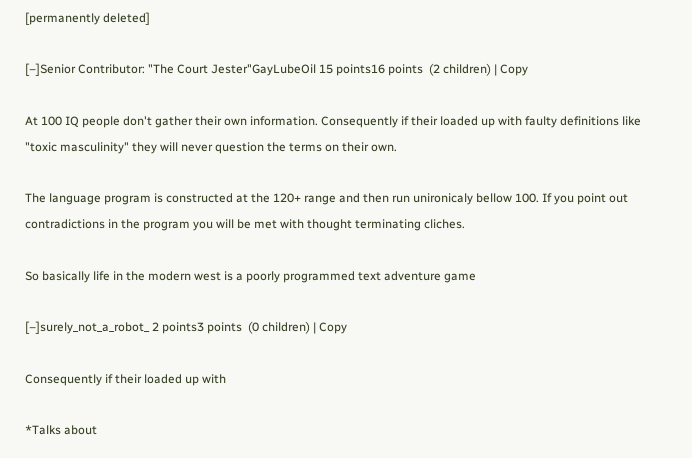[permanently deleted]

[–]Senior Contributor: "The Court Jester"GayLubeOil 15 points16 points  (2 children) | Copy

At 100 IQ people don't gather their own information. Consequently if their loaded up with faulty definitions like "toxic masculinity" they will never question the terms on their own.

The language program is constructed at the 120+ range and then run unironicaly bellow 100. If you point out contradictions in the program you will be met with thought terminating cliches.

So basically life in the modern west is a poorly programmed text adventure game

[–]surely_not_a_robot_ 2 points3 points  (0 children) | Copy

Consequently if their loaded up with

*Talks about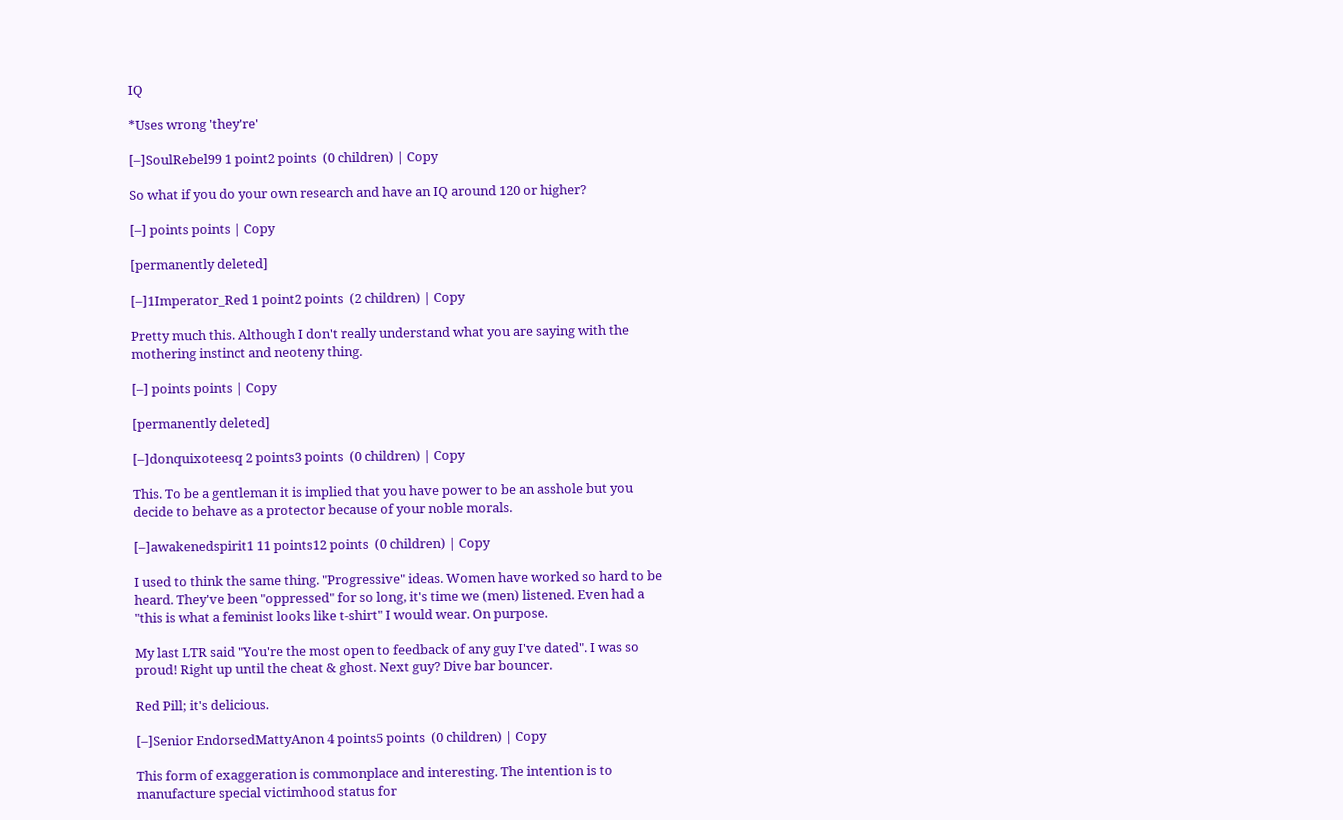IQ

*Uses wrong 'they're'

[–]SoulRebel99 1 point2 points  (0 children) | Copy

So what if you do your own research and have an IQ around 120 or higher?

[–] points points | Copy

[permanently deleted]

[–]1Imperator_Red 1 point2 points  (2 children) | Copy

Pretty much this. Although I don't really understand what you are saying with the mothering instinct and neoteny thing.

[–] points points | Copy

[permanently deleted]

[–]donquixoteesq 2 points3 points  (0 children) | Copy

This. To be a gentleman it is implied that you have power to be an asshole but you decide to behave as a protector because of your noble morals.

[–]awakenedspirit1 11 points12 points  (0 children) | Copy

I used to think the same thing. "Progressive" ideas. Women have worked so hard to be heard. They've been "oppressed" for so long, it's time we (men) listened. Even had a "this is what a feminist looks like t-shirt" I would wear. On purpose.

My last LTR said "You're the most open to feedback of any guy I've dated". I was so proud! Right up until the cheat & ghost. Next guy? Dive bar bouncer.

Red Pill; it's delicious.

[–]Senior EndorsedMattyAnon 4 points5 points  (0 children) | Copy

This form of exaggeration is commonplace and interesting. The intention is to manufacture special victimhood status for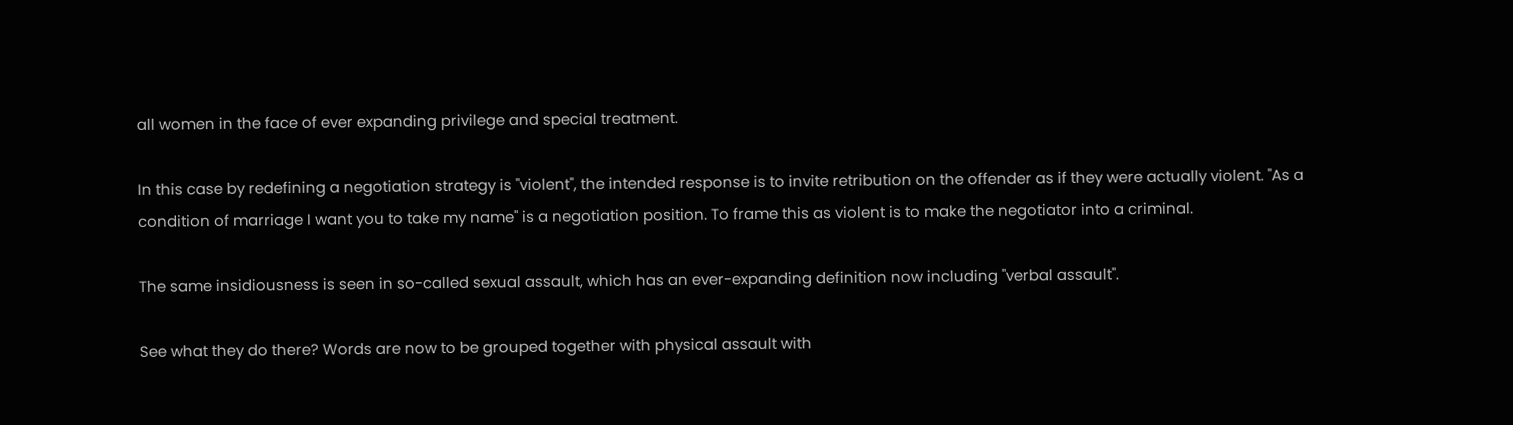all women in the face of ever expanding privilege and special treatment.

In this case by redefining a negotiation strategy is "violent", the intended response is to invite retribution on the offender as if they were actually violent. "As a condition of marriage I want you to take my name" is a negotiation position. To frame this as violent is to make the negotiator into a criminal.

The same insidiousness is seen in so-called sexual assault, which has an ever-expanding definition now including "verbal assault".

See what they do there? Words are now to be grouped together with physical assault with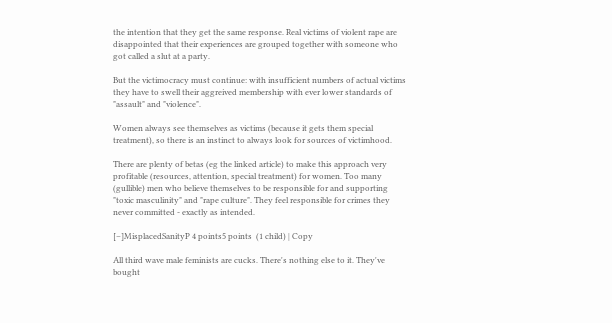the intention that they get the same response. Real victims of violent rape are disappointed that their experiences are grouped together with someone who got called a slut at a party.

But the victimocracy must continue: with insufficient numbers of actual victims they have to swell their aggreived membership with ever lower standards of "assault" and "violence".

Women always see themselves as victims (because it gets them special treatment), so there is an instinct to always look for sources of victimhood.

There are plenty of betas (eg the linked article) to make this approach very profitable (resources, attention, special treatment) for women. Too many (gullible) men who believe themselves to be responsible for and supporting "toxic masculinity" and "rape culture". They feel responsible for crimes they never committed - exactly as intended.

[–]MisplacedSanityP 4 points5 points  (1 child) | Copy

All third wave male feminists are cucks. There's nothing else to it. They've bought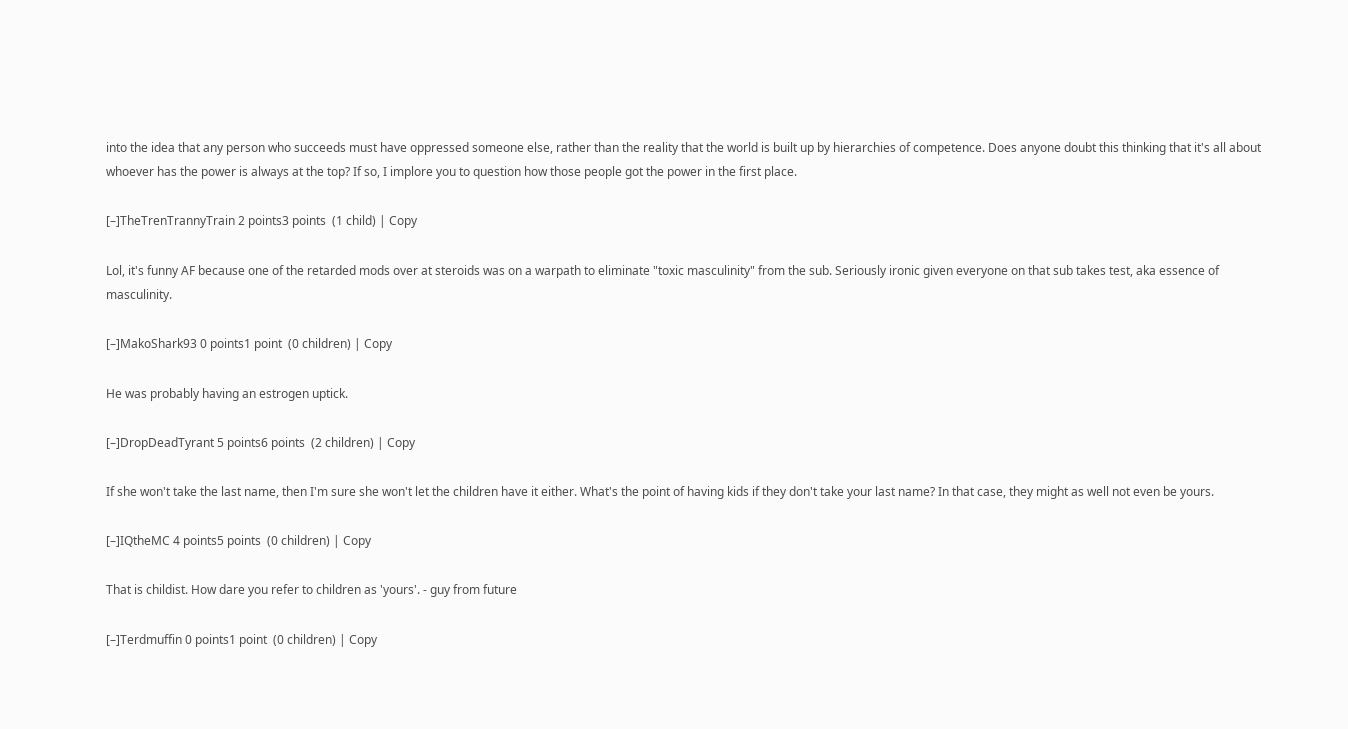into the idea that any person who succeeds must have oppressed someone else, rather than the reality that the world is built up by hierarchies of competence. Does anyone doubt this thinking that it's all about whoever has the power is always at the top? If so, I implore you to question how those people got the power in the first place.

[–]TheTrenTrannyTrain 2 points3 points  (1 child) | Copy

Lol, it's funny AF because one of the retarded mods over at steroids was on a warpath to eliminate "toxic masculinity" from the sub. Seriously ironic given everyone on that sub takes test, aka essence of masculinity.

[–]MakoShark93 0 points1 point  (0 children) | Copy

He was probably having an estrogen uptick.

[–]DropDeadTyrant 5 points6 points  (2 children) | Copy

If she won't take the last name, then I'm sure she won't let the children have it either. What's the point of having kids if they don't take your last name? In that case, they might as well not even be yours.

[–]IQtheMC 4 points5 points  (0 children) | Copy

That is childist. How dare you refer to children as 'yours'. - guy from future

[–]Terdmuffin 0 points1 point  (0 children) | Copy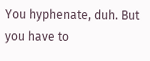You hyphenate, duh. But you have to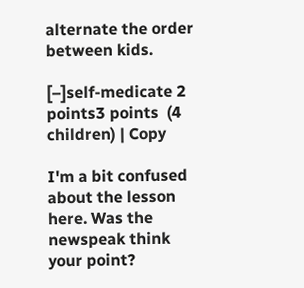alternate the order between kids.

[–]self-medicate 2 points3 points  (4 children) | Copy

I'm a bit confused about the lesson here. Was the newspeak think your point?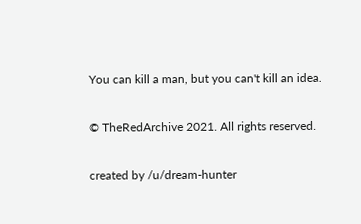You can kill a man, but you can't kill an idea.

© TheRedArchive 2021. All rights reserved.

created by /u/dream-hunter